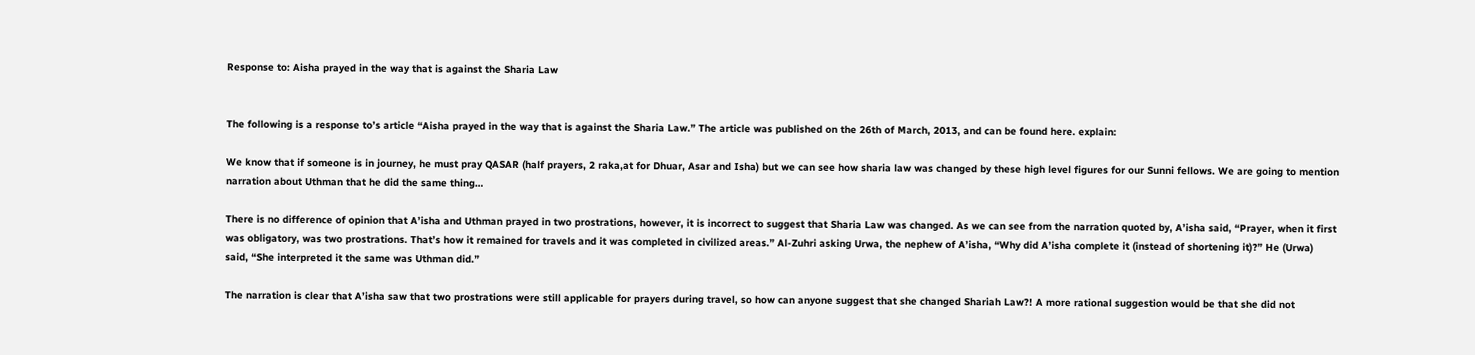Response to: Aisha prayed in the way that is against the Sharia Law


The following is a response to’s article “Aisha prayed in the way that is against the Sharia Law.” The article was published on the 26th of March, 2013, and can be found here. explain:

We know that if someone is in journey, he must pray QASAR (half prayers, 2 raka,at for Dhuar, Asar and Isha) but we can see how sharia law was changed by these high level figures for our Sunni fellows. We are going to mention narration about Uthman that he did the same thing…

There is no difference of opinion that A’isha and Uthman prayed in two prostrations, however, it is incorrect to suggest that Sharia Law was changed. As we can see from the narration quoted by, A’isha said, “Prayer, when it first was obligatory, was two prostrations. That’s how it remained for travels and it was completed in civilized areas.” Al-Zuhri asking Urwa, the nephew of A’isha, “Why did A’isha complete it (instead of shortening it)?” He (Urwa) said, “She interpreted it the same was Uthman did.”

The narration is clear that A’isha saw that two prostrations were still applicable for prayers during travel, so how can anyone suggest that she changed Shariah Law?! A more rational suggestion would be that she did not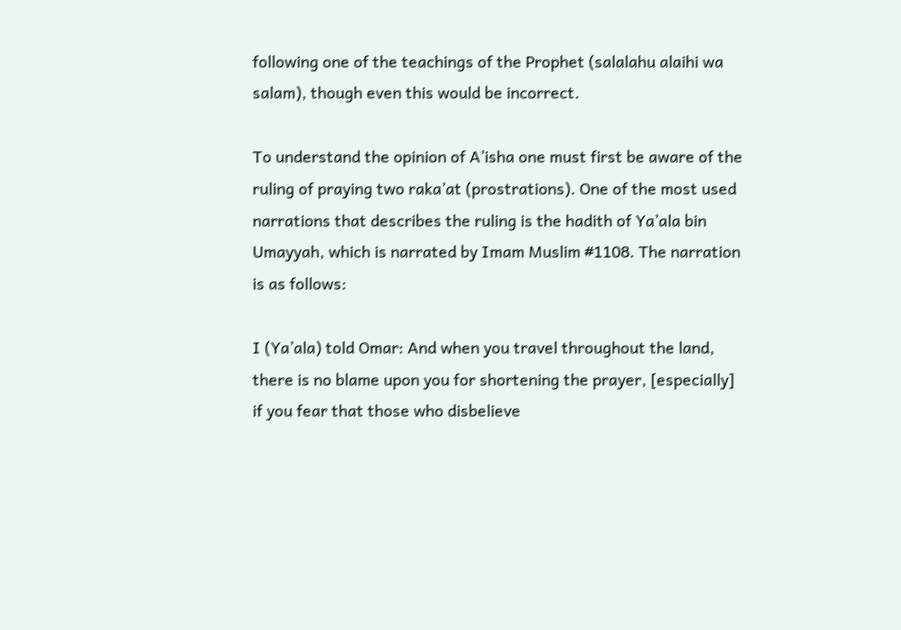following one of the teachings of the Prophet (salalahu alaihi wa salam), though even this would be incorrect.

To understand the opinion of A’isha one must first be aware of the ruling of praying two raka’at (prostrations). One of the most used narrations that describes the ruling is the hadith of Ya’ala bin Umayyah, which is narrated by Imam Muslim #1108. The narration is as follows:

I (Ya’ala) told Omar: And when you travel throughout the land, there is no blame upon you for shortening the prayer, [especially] if you fear that those who disbelieve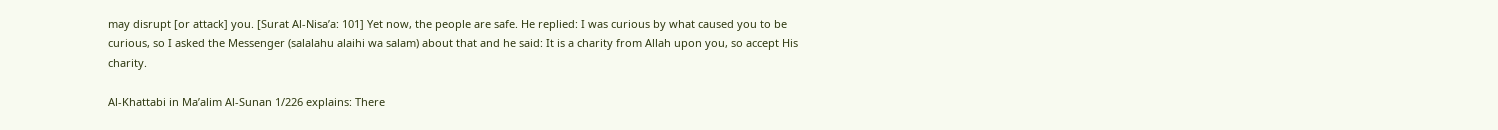may disrupt [or attack] you. [Surat Al-Nisa’a: 101] Yet now, the people are safe. He replied: I was curious by what caused you to be curious, so I asked the Messenger (salalahu alaihi wa salam) about that and he said: It is a charity from Allah upon you, so accept His charity.

Al-Khattabi in Ma’alim Al-Sunan 1/226 explains: There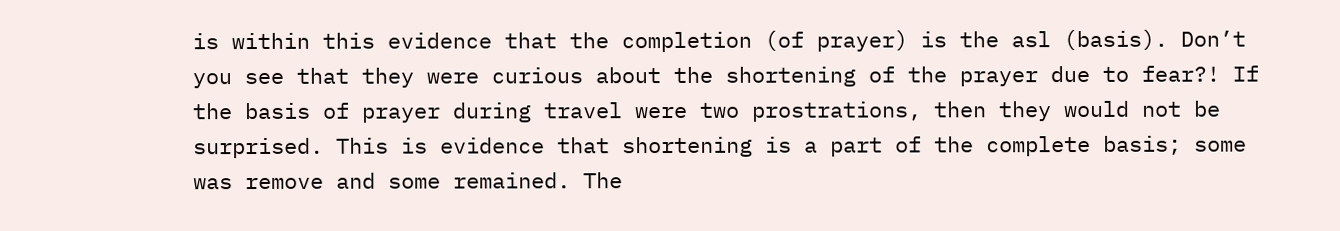is within this evidence that the completion (of prayer) is the asl (basis). Don’t you see that they were curious about the shortening of the prayer due to fear?! If the basis of prayer during travel were two prostrations, then they would not be surprised. This is evidence that shortening is a part of the complete basis; some was remove and some remained. The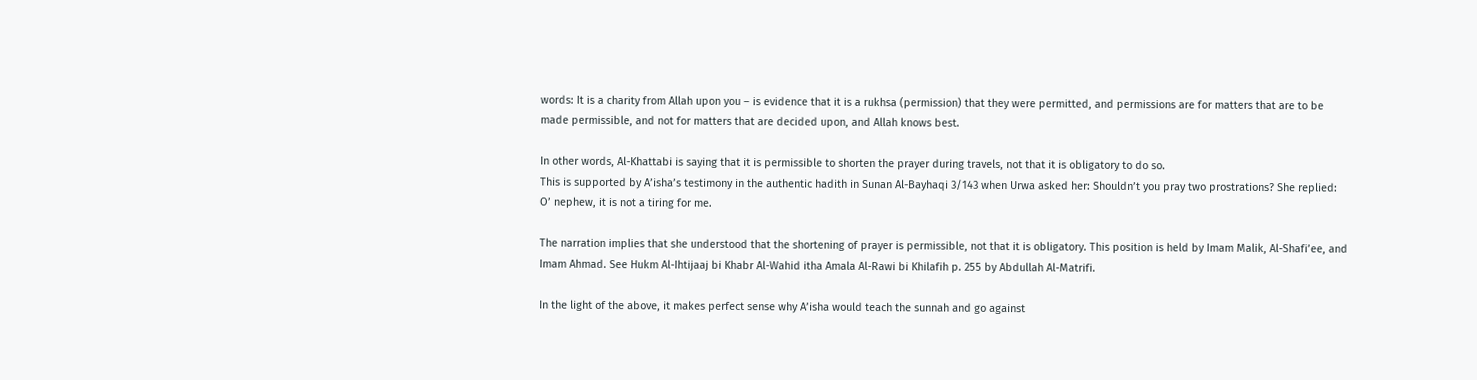words: It is a charity from Allah upon you – is evidence that it is a rukhsa (permission) that they were permitted, and permissions are for matters that are to be made permissible, and not for matters that are decided upon, and Allah knows best.

In other words, Al-Khattabi is saying that it is permissible to shorten the prayer during travels, not that it is obligatory to do so.
This is supported by A’isha’s testimony in the authentic hadith in Sunan Al-Bayhaqi 3/143 when Urwa asked her: Shouldn’t you pray two prostrations? She replied: O’ nephew, it is not a tiring for me.

The narration implies that she understood that the shortening of prayer is permissible, not that it is obligatory. This position is held by Imam Malik, Al-Shafi’ee, and Imam Ahmad. See Hukm Al-Ihtijaaj bi Khabr Al-Wahid itha Amala Al-Rawi bi Khilafih p. 255 by Abdullah Al-Matrifi.

In the light of the above, it makes perfect sense why A’isha would teach the sunnah and go against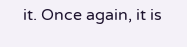it. Once again, it is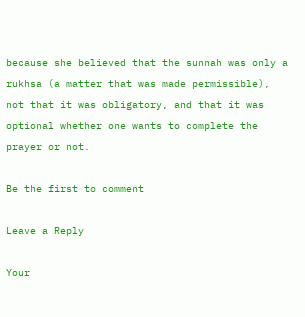because she believed that the sunnah was only a rukhsa (a matter that was made permissible), not that it was obligatory, and that it was optional whether one wants to complete the prayer or not.

Be the first to comment

Leave a Reply

Your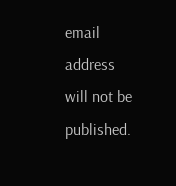email address will not be published.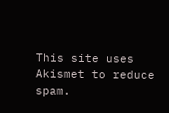This site uses Akismet to reduce spam.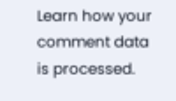Learn how your comment data is processed.